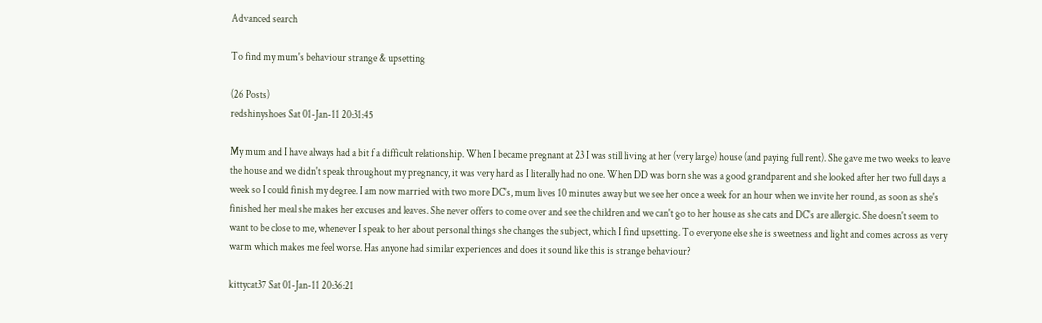Advanced search

To find my mum's behaviour strange & upsetting

(26 Posts)
redshinyshoes Sat 01-Jan-11 20:31:45

My mum and I have always had a bit f a difficult relationship. When I became pregnant at 23 I was still living at her (very large) house (and paying full rent). She gave me two weeks to leave the house and we didn't speak throughout my pregnancy, it was very hard as I literally had no one. When DD was born she was a good grandparent and she looked after her two full days a week so I could finish my degree. I am now married with two more DC's, mum lives 10 minutes away but we see her once a week for an hour when we invite her round, as soon as she's finished her meal she makes her excuses and leaves. She never offers to come over and see the children and we can't go to her house as she cats and DC's are allergic. She doesn't seem to want to be close to me, whenever I speak to her about personal things she changes the subject, which I find upsetting. To everyone else she is sweetness and light and comes across as very warm which makes me feel worse. Has anyone had similar experiences and does it sound like this is strange behaviour?

kittycat37 Sat 01-Jan-11 20:36:21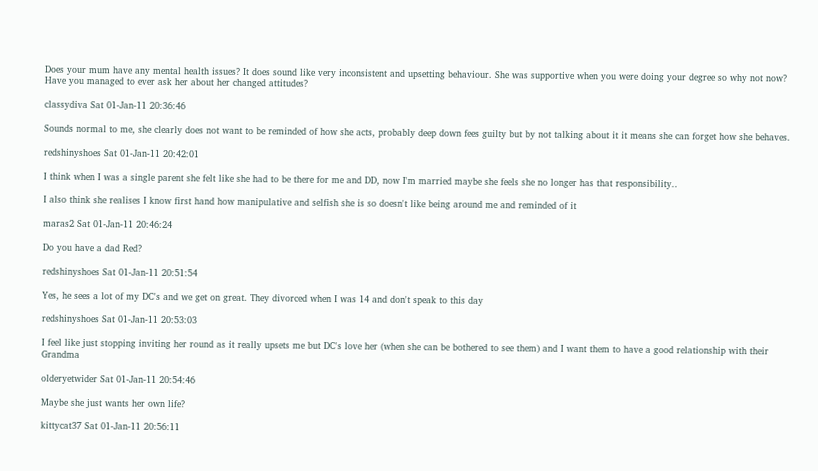Does your mum have any mental health issues? It does sound like very inconsistent and upsetting behaviour. She was supportive when you were doing your degree so why not now?
Have you managed to ever ask her about her changed attitudes?

classydiva Sat 01-Jan-11 20:36:46

Sounds normal to me, she clearly does not want to be reminded of how she acts, probably deep down fees guilty but by not talking about it it means she can forget how she behaves.

redshinyshoes Sat 01-Jan-11 20:42:01

I think when I was a single parent she felt like she had to be there for me and DD, now I'm married maybe she feels she no longer has that responsibility..

I also think she realises I know first hand how manipulative and selfish she is so doesn't like being around me and reminded of it

maras2 Sat 01-Jan-11 20:46:24

Do you have a dad Red?

redshinyshoes Sat 01-Jan-11 20:51:54

Yes, he sees a lot of my DC's and we get on great. They divorced when I was 14 and don't speak to this day

redshinyshoes Sat 01-Jan-11 20:53:03

I feel like just stopping inviting her round as it really upsets me but DC's love her (when she can be bothered to see them) and I want them to have a good relationship with their Grandma

olderyetwider Sat 01-Jan-11 20:54:46

Maybe she just wants her own life?

kittycat37 Sat 01-Jan-11 20:56:11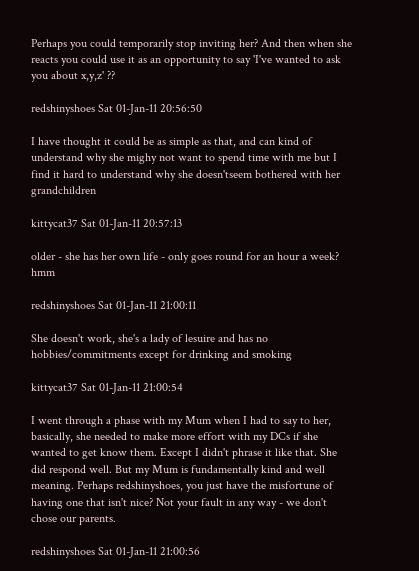Perhaps you could temporarily stop inviting her? And then when she reacts you could use it as an opportunity to say 'I've wanted to ask you about x,y,z' ??

redshinyshoes Sat 01-Jan-11 20:56:50

I have thought it could be as simple as that, and can kind of understand why she mighy not want to spend time with me but I find it hard to understand why she doesn'tseem bothered with her grandchildren

kittycat37 Sat 01-Jan-11 20:57:13

older - she has her own life - only goes round for an hour a week? hmm

redshinyshoes Sat 01-Jan-11 21:00:11

She doesn't work, she's a lady of lesuire and has no hobbies/commitments except for drinking and smoking

kittycat37 Sat 01-Jan-11 21:00:54

I went through a phase with my Mum when I had to say to her, basically, she needed to make more effort with my DCs if she wanted to get know them. Except I didn't phrase it like that. She did respond well. But my Mum is fundamentally kind and well meaning. Perhaps redshinyshoes, you just have the misfortune of having one that isn't nice? Not your fault in any way - we don't chose our parents.

redshinyshoes Sat 01-Jan-11 21:00:56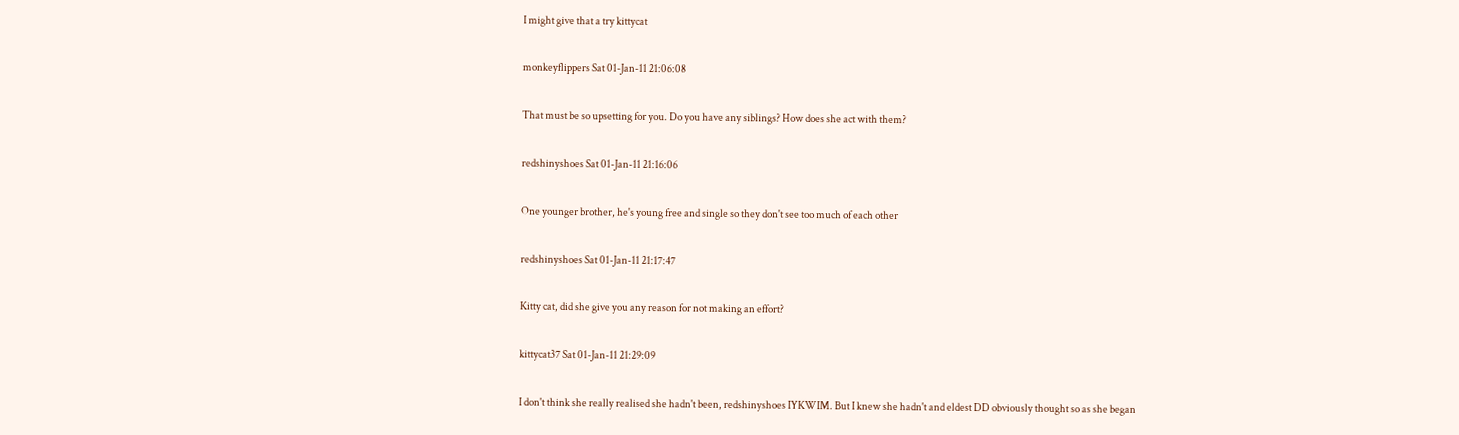I might give that a try kittycat

monkeyflippers Sat 01-Jan-11 21:06:08

That must be so upsetting for you. Do you have any siblings? How does she act with them?

redshinyshoes Sat 01-Jan-11 21:16:06

One younger brother, he's young free and single so they don't see too much of each other

redshinyshoes Sat 01-Jan-11 21:17:47

Kitty cat, did she give you any reason for not making an effort?

kittycat37 Sat 01-Jan-11 21:29:09

I don't think she really realised she hadn't been, redshinyshoes IYKWIM. But I knew she hadn't and eldest DD obviously thought so as she began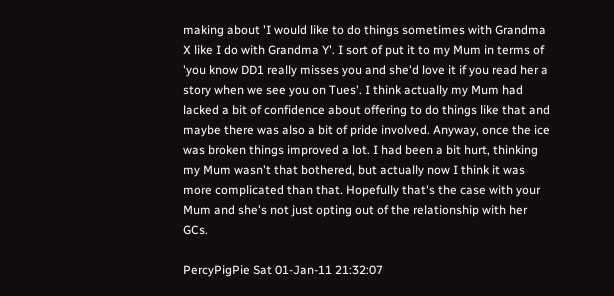making about 'I would like to do things sometimes with Grandma X like I do with Grandma Y'. I sort of put it to my Mum in terms of 'you know DD1 really misses you and she'd love it if you read her a story when we see you on Tues'. I think actually my Mum had lacked a bit of confidence about offering to do things like that and maybe there was also a bit of pride involved. Anyway, once the ice was broken things improved a lot. I had been a bit hurt, thinking my Mum wasn't that bothered, but actually now I think it was more complicated than that. Hopefully that's the case with your Mum and she's not just opting out of the relationship with her GCs.

PercyPigPie Sat 01-Jan-11 21:32:07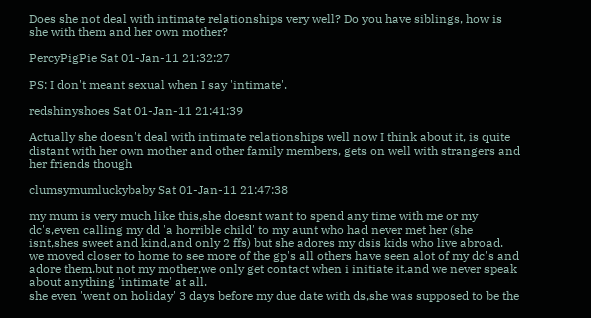Does she not deal with intimate relationships very well? Do you have siblings, how is she with them and her own mother?

PercyPigPie Sat 01-Jan-11 21:32:27

PS: I don't meant sexual when I say 'intimate'.

redshinyshoes Sat 01-Jan-11 21:41:39

Actually she doesn't deal with intimate relationships well now I think about it, is quite distant with her own mother and other family members, gets on well with strangers and her friends though

clumsymumluckybaby Sat 01-Jan-11 21:47:38

my mum is very much like this,she doesnt want to spend any time with me or my dc's,even calling my dd 'a horrible child' to my aunt who had never met her (she isnt,shes sweet and kind,and only 2 ffs) but she adores my dsis kids who live abroad.
we moved closer to home to see more of the gp's all others have seen alot of my dc's and adore them.but not my mother,we only get contact when i initiate it.and we never speak about anything 'intimate' at all.
she even 'went on holiday' 3 days before my due date with ds,she was supposed to be the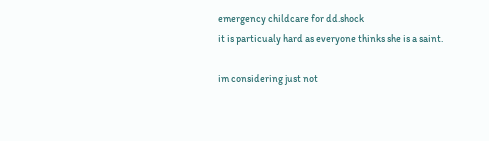emergency childcare for dd.shock
it is particualy hard as everyone thinks she is a saint.

im considering just not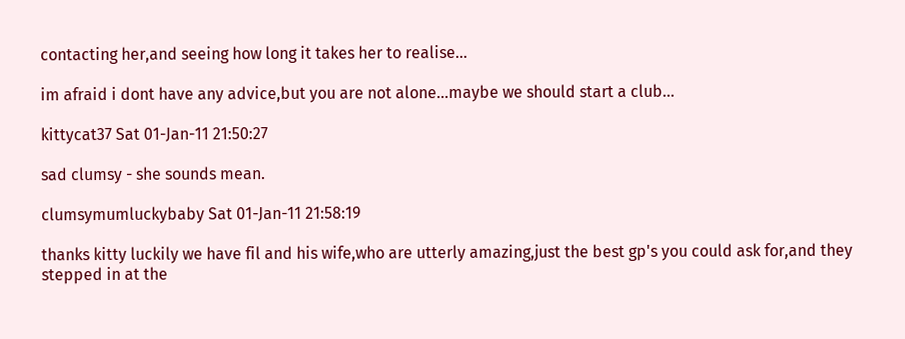contacting her,and seeing how long it takes her to realise...

im afraid i dont have any advice,but you are not alone...maybe we should start a club...

kittycat37 Sat 01-Jan-11 21:50:27

sad clumsy - she sounds mean.

clumsymumluckybaby Sat 01-Jan-11 21:58:19

thanks kitty luckily we have fil and his wife,who are utterly amazing,just the best gp's you could ask for,and they stepped in at the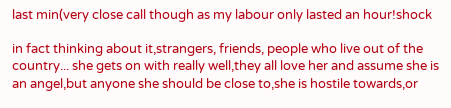last min(very close call though as my labour only lasted an hour!shock

in fact thinking about it,strangers, friends, people who live out of the country... she gets on with really well,they all love her and assume she is an angel,but anyone she should be close to,she is hostile towards,or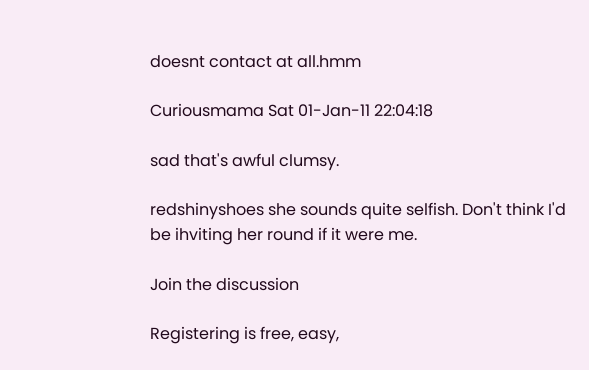doesnt contact at all.hmm

Curiousmama Sat 01-Jan-11 22:04:18

sad that's awful clumsy.

redshinyshoes she sounds quite selfish. Don't think I'd be ihviting her round if it were me.

Join the discussion

Registering is free, easy,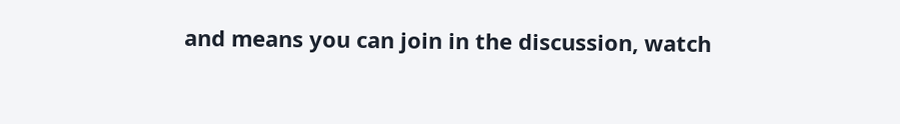and means you can join in the discussion, watch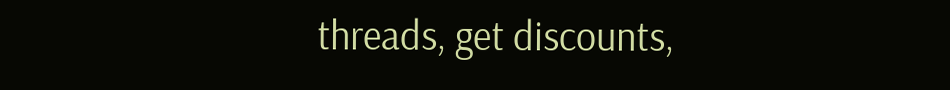threads, get discounts,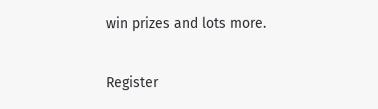win prizes and lots more.

Register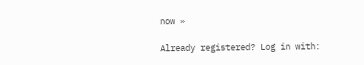now »

Already registered? Log in with: